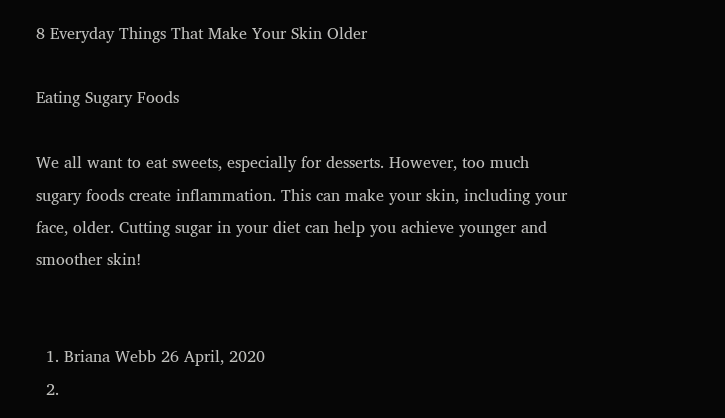8 Everyday Things That Make Your Skin Older

Eating Sugary Foods

We all want to eat sweets, especially for desserts. However, too much sugary foods create inflammation. This can make your skin, including your face, older. Cutting sugar in your diet can help you achieve younger and smoother skin!


  1. Briana Webb 26 April, 2020
  2.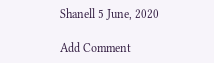Shanell 5 June, 2020

Add Comment